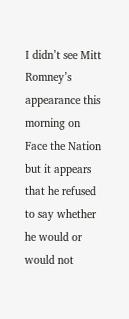I didn’t see Mitt Romney’s appearance this morning on Face the Nation but it appears that he refused to say whether he would or would not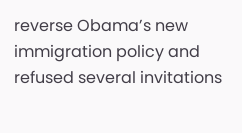reverse Obama’s new immigration policy and refused several invitations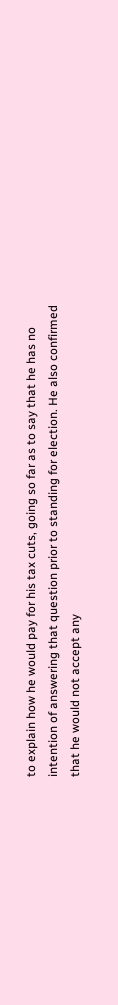to explain how he would pay for his tax cuts, going so far as to say that he has no intention of answering that question prior to standing for election. He also confirmed that he would not accept any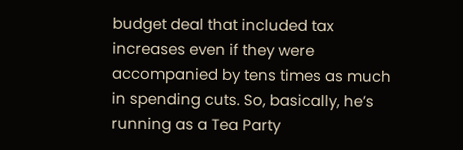budget deal that included tax increases even if they were accompanied by tens times as much in spending cuts. So, basically, he’s running as a Tea Party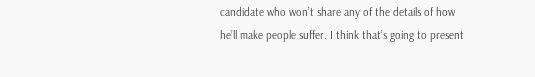candidate who won’t share any of the details of how he’ll make people suffer. I think that’s going to present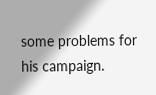some problems for his campaign.